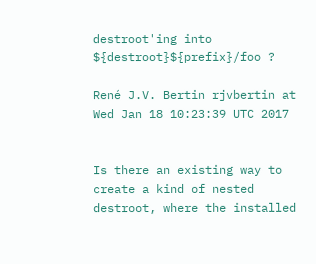destroot'ing into ${destroot}${prefix}/foo ?

René J.V. Bertin rjvbertin at
Wed Jan 18 10:23:39 UTC 2017


Is there an existing way to create a kind of nested destroot, where the installed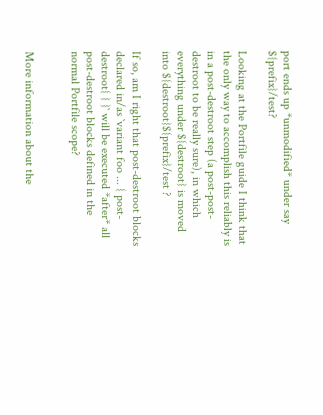port ends up *unmodified* under say ${prefix}/test?

Looking at the Portfile guide I think that the only way to accomplish this reliably is in a post-destroot step (a post-post-destroot to be really sure), in which everything under ${destroot} is moved into ${destroot}${prefix}/test ?

If so, am I right that post-destroot blocks declared in/as `variant foo ... { post-destroot{ } }` will be executed *after* all post-destroot blocks defined in the normal Portfile scope?


More information about the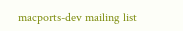macports-dev mailing list